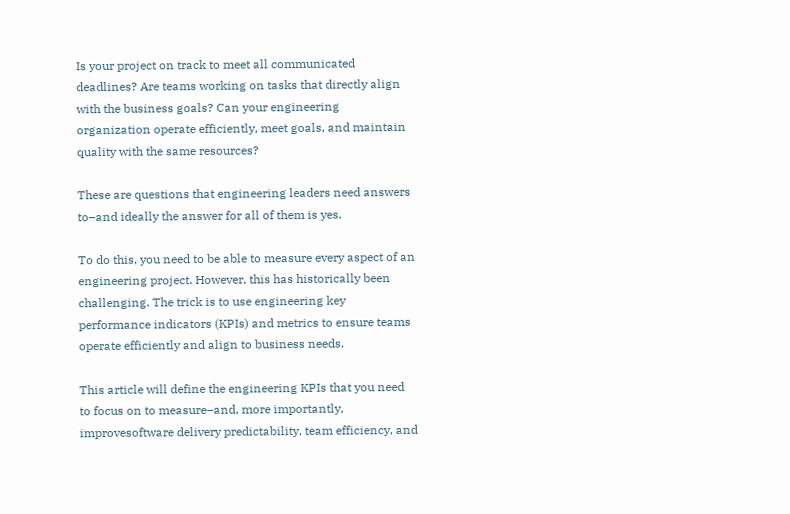Is your project on track to meet all communicated deadlines? Are teams working on tasks that directly align with the business goals? Can your engineering organization operate efficiently, meet goals, and maintain quality with the same resources?

These are questions that engineering leaders need answers to–and ideally the answer for all of them is yes.

To do this, you need to be able to measure every aspect of an engineering project. However, this has historically been challenging. The trick is to use engineering key performance indicators (KPIs) and metrics to ensure teams operate efficiently and align to business needs.

This article will define the engineering KPIs that you need to focus on to measure–and, more importantly, improvesoftware delivery predictability, team efficiency, and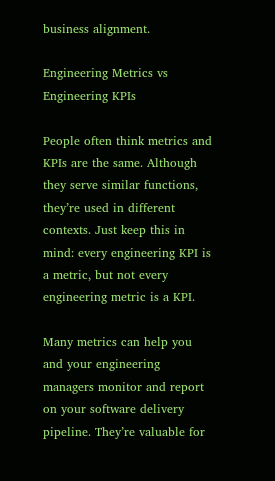business alignment.

Engineering Metrics vs Engineering KPIs

People often think metrics and KPIs are the same. Although they serve similar functions, they’re used in different contexts. Just keep this in mind: every engineering KPI is a metric, but not every engineering metric is a KPI.

Many metrics can help you and your engineering managers monitor and report on your software delivery pipeline. They’re valuable for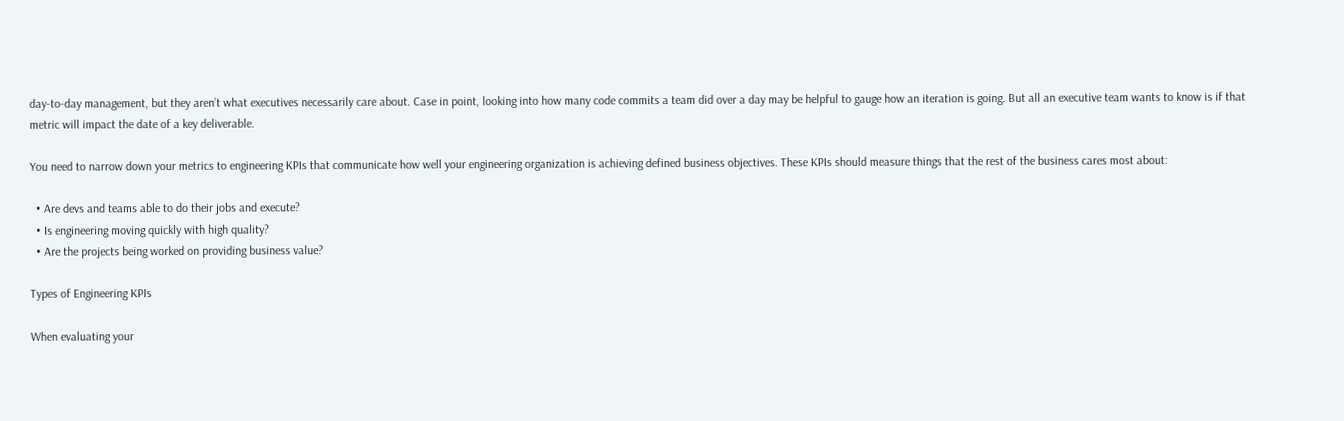day-to-day management, but they aren’t what executives necessarily care about. Case in point, looking into how many code commits a team did over a day may be helpful to gauge how an iteration is going. But all an executive team wants to know is if that metric will impact the date of a key deliverable.

You need to narrow down your metrics to engineering KPIs that communicate how well your engineering organization is achieving defined business objectives. These KPIs should measure things that the rest of the business cares most about:

  • Are devs and teams able to do their jobs and execute?
  • Is engineering moving quickly with high quality?
  • Are the projects being worked on providing business value?

Types of Engineering KPIs

When evaluating your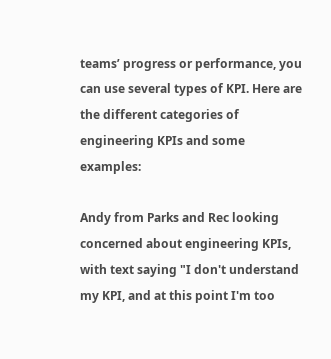teams’ progress or performance, you can use several types of KPI. Here are the different categories of engineering KPIs and some examples:

Andy from Parks and Rec looking concerned about engineering KPIs, with text saying "I don't understand my KPI, and at this point I'm too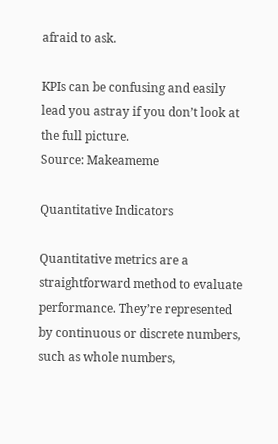afraid to ask.

KPIs can be confusing and easily lead you astray if you don’t look at the full picture.
Source: Makeameme

Quantitative Indicators

Quantitative metrics are a straightforward method to evaluate performance. They’re represented by continuous or discrete numbers, such as whole numbers,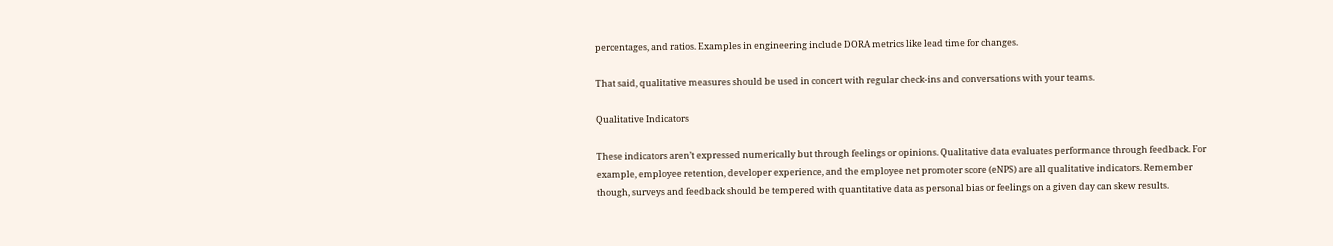percentages, and ratios. Examples in engineering include DORA metrics like lead time for changes.

That said, qualitative measures should be used in concert with regular check-ins and conversations with your teams.

Qualitative Indicators

These indicators aren’t expressed numerically but through feelings or opinions. Qualitative data evaluates performance through feedback. For example, employee retention, developer experience, and the employee net promoter score (eNPS) are all qualitative indicators. Remember though, surveys and feedback should be tempered with quantitative data as personal bias or feelings on a given day can skew results.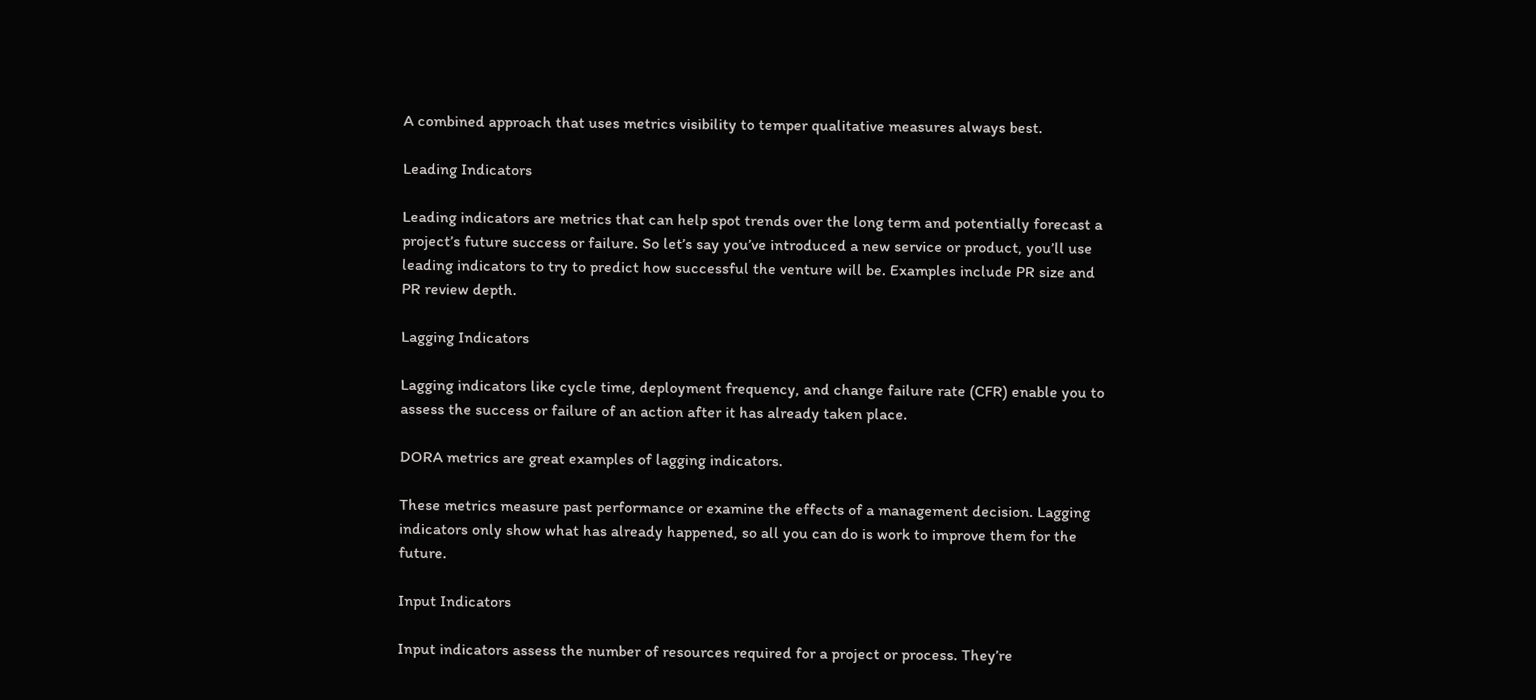A combined approach that uses metrics visibility to temper qualitative measures always best.

Leading Indicators

Leading indicators are metrics that can help spot trends over the long term and potentially forecast a project’s future success or failure. So let’s say you’ve introduced a new service or product, you’ll use leading indicators to try to predict how successful the venture will be. Examples include PR size and PR review depth.

Lagging Indicators

Lagging indicators like cycle time, deployment frequency, and change failure rate (CFR) enable you to assess the success or failure of an action after it has already taken place.

DORA metrics are great examples of lagging indicators.

These metrics measure past performance or examine the effects of a management decision. Lagging indicators only show what has already happened, so all you can do is work to improve them for the future.

Input Indicators

Input indicators assess the number of resources required for a project or process. They’re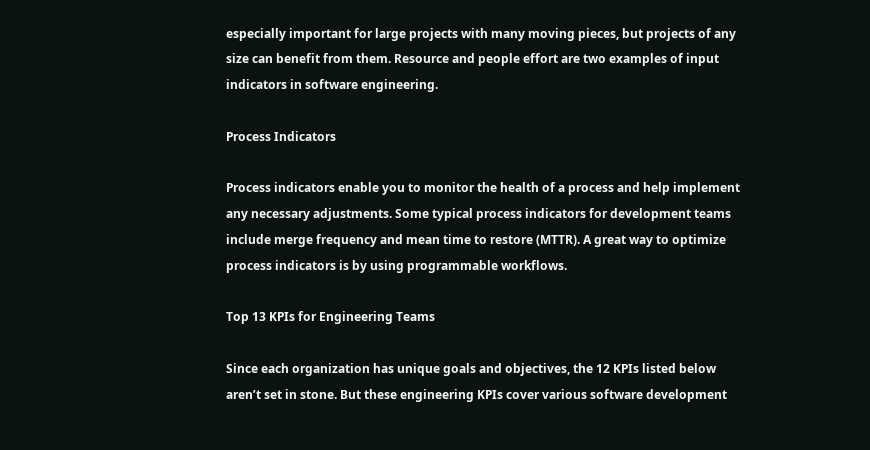especially important for large projects with many moving pieces, but projects of any size can benefit from them. Resource and people effort are two examples of input indicators in software engineering.

Process Indicators

Process indicators enable you to monitor the health of a process and help implement any necessary adjustments. Some typical process indicators for development teams include merge frequency and mean time to restore (MTTR). A great way to optimize process indicators is by using programmable workflows.

Top 13 KPIs for Engineering Teams

Since each organization has unique goals and objectives, the 12 KPIs listed below aren’t set in stone. But these engineering KPIs cover various software development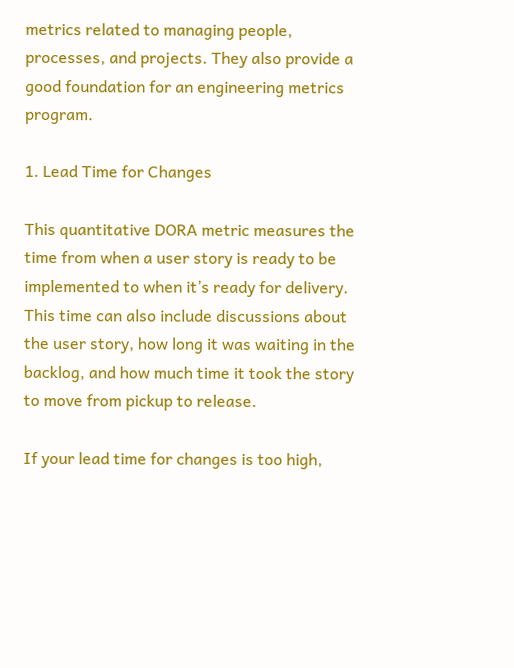metrics related to managing people, processes, and projects. They also provide a good foundation for an engineering metrics program.

1. Lead Time for Changes

This quantitative DORA metric measures the time from when a user story is ready to be implemented to when it’s ready for delivery. This time can also include discussions about the user story, how long it was waiting in the backlog, and how much time it took the story to move from pickup to release.

If your lead time for changes is too high,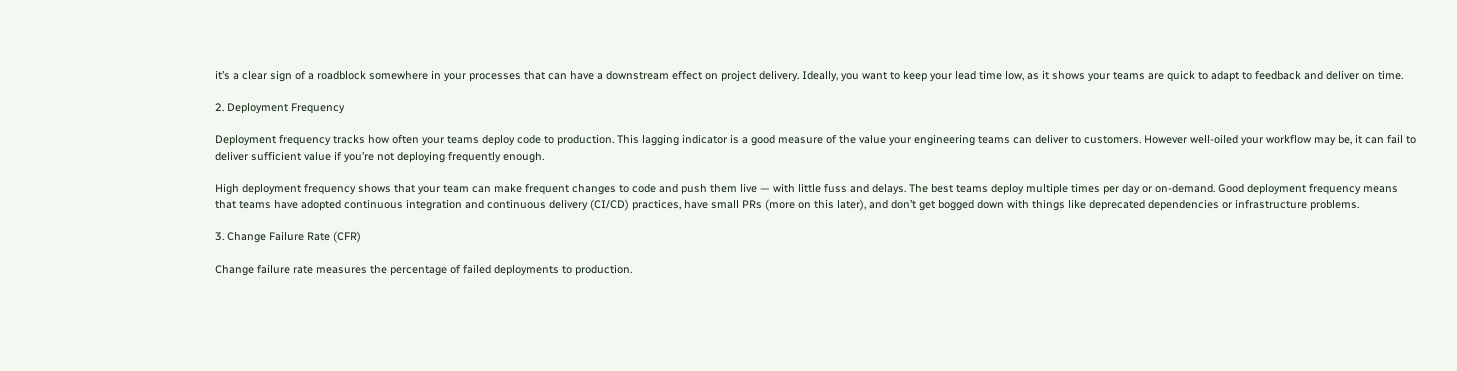it’s a clear sign of a roadblock somewhere in your processes that can have a downstream effect on project delivery. Ideally, you want to keep your lead time low, as it shows your teams are quick to adapt to feedback and deliver on time.

2. Deployment Frequency

Deployment frequency tracks how often your teams deploy code to production. This lagging indicator is a good measure of the value your engineering teams can deliver to customers. However well-oiled your workflow may be, it can fail to deliver sufficient value if you’re not deploying frequently enough.

High deployment frequency shows that your team can make frequent changes to code and push them live — with little fuss and delays. The best teams deploy multiple times per day or on-demand. Good deployment frequency means that teams have adopted continuous integration and continuous delivery (CI/CD) practices, have small PRs (more on this later), and don’t get bogged down with things like deprecated dependencies or infrastructure problems.

3. Change Failure Rate (CFR)

Change failure rate measures the percentage of failed deployments to production.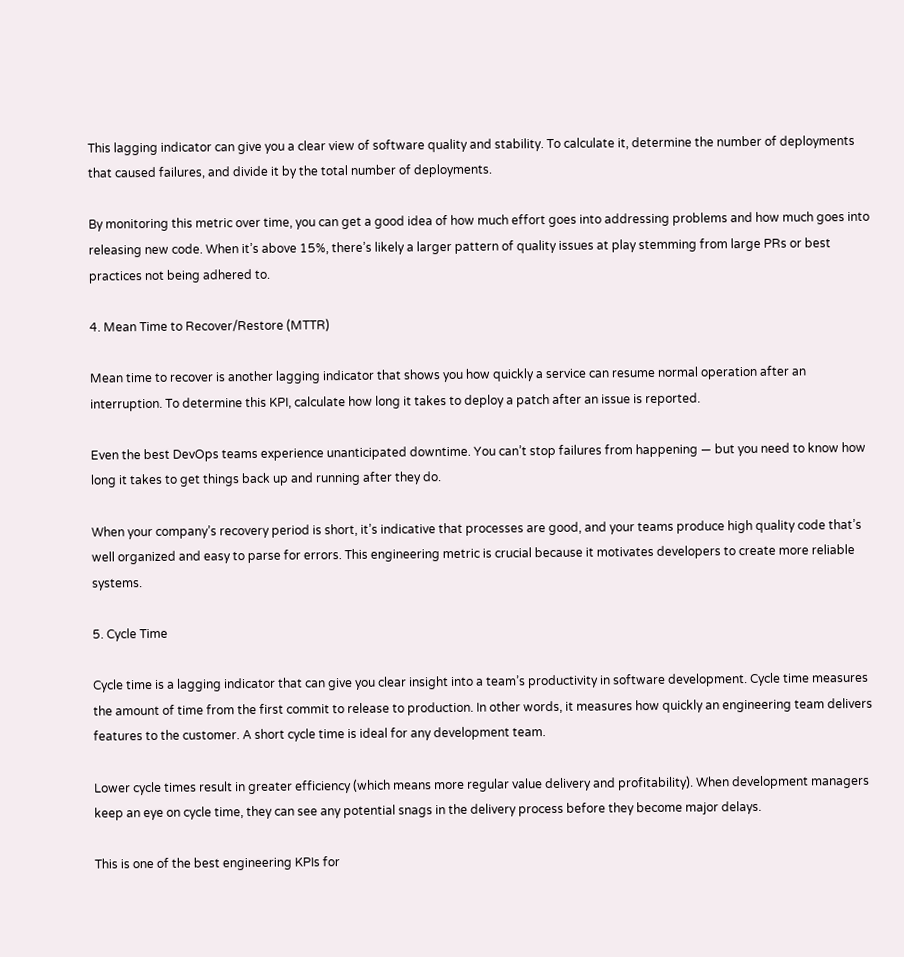This lagging indicator can give you a clear view of software quality and stability. To calculate it, determine the number of deployments that caused failures, and divide it by the total number of deployments.

By monitoring this metric over time, you can get a good idea of how much effort goes into addressing problems and how much goes into releasing new code. When it’s above 15%, there’s likely a larger pattern of quality issues at play stemming from large PRs or best practices not being adhered to.

4. Mean Time to Recover/Restore (MTTR)

Mean time to recover is another lagging indicator that shows you how quickly a service can resume normal operation after an interruption. To determine this KPI, calculate how long it takes to deploy a patch after an issue is reported.

Even the best DevOps teams experience unanticipated downtime. You can’t stop failures from happening — but you need to know how long it takes to get things back up and running after they do.

When your company’s recovery period is short, it’s indicative that processes are good, and your teams produce high quality code that’s well organized and easy to parse for errors. This engineering metric is crucial because it motivates developers to create more reliable systems.

5. Cycle Time

Cycle time is a lagging indicator that can give you clear insight into a team’s productivity in software development. Cycle time measures the amount of time from the first commit to release to production. In other words, it measures how quickly an engineering team delivers features to the customer. A short cycle time is ideal for any development team.

Lower cycle times result in greater efficiency (which means more regular value delivery and profitability). When development managers keep an eye on cycle time, they can see any potential snags in the delivery process before they become major delays.

This is one of the best engineering KPIs for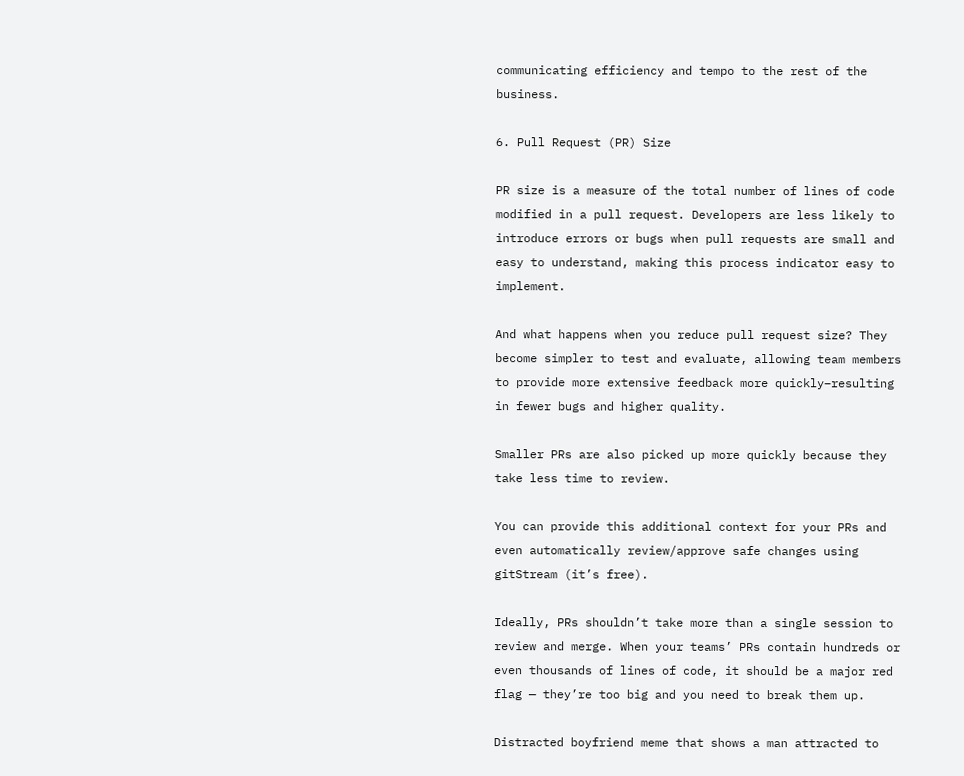communicating efficiency and tempo to the rest of the business.

6. Pull Request (PR) Size

PR size is a measure of the total number of lines of code modified in a pull request. Developers are less likely to introduce errors or bugs when pull requests are small and easy to understand, making this process indicator easy to implement.

And what happens when you reduce pull request size? They become simpler to test and evaluate, allowing team members to provide more extensive feedback more quickly–resulting in fewer bugs and higher quality.

Smaller PRs are also picked up more quickly because they take less time to review.

You can provide this additional context for your PRs and even automatically review/approve safe changes using gitStream (it’s free).

Ideally, PRs shouldn’t take more than a single session to review and merge. When your teams’ PRs contain hundreds or even thousands of lines of code, it should be a major red flag — they’re too big and you need to break them up.

Distracted boyfriend meme that shows a man attracted to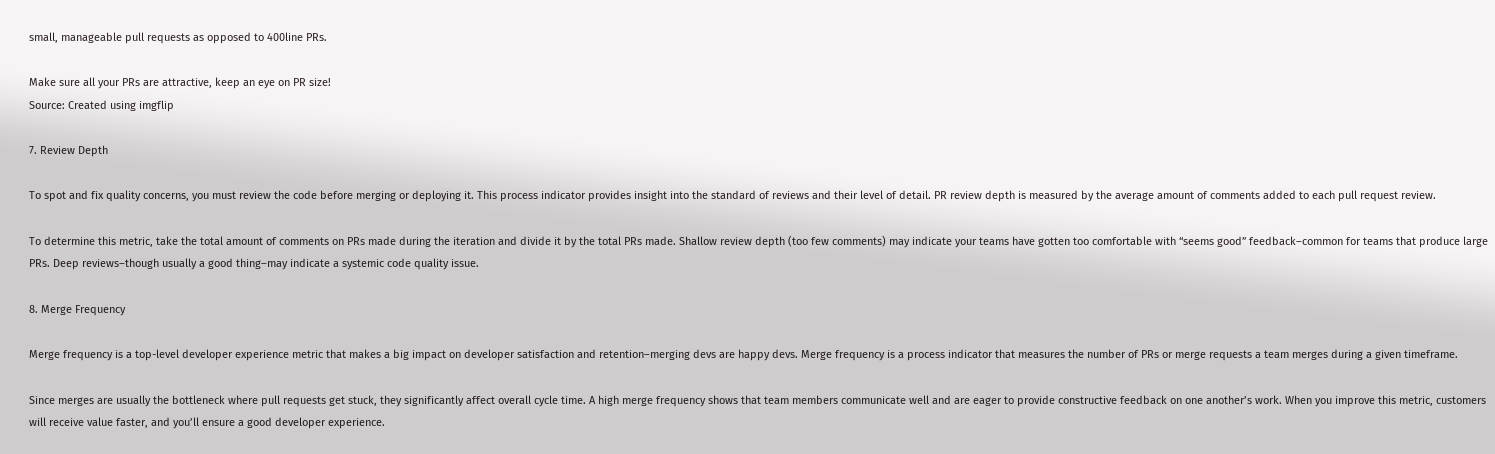small, manageable pull requests as opposed to 400line PRs.

Make sure all your PRs are attractive, keep an eye on PR size!
Source: Created using imgflip

7. Review Depth

To spot and fix quality concerns, you must review the code before merging or deploying it. This process indicator provides insight into the standard of reviews and their level of detail. PR review depth is measured by the average amount of comments added to each pull request review.

To determine this metric, take the total amount of comments on PRs made during the iteration and divide it by the total PRs made. Shallow review depth (too few comments) may indicate your teams have gotten too comfortable with “seems good” feedback–common for teams that produce large PRs. Deep reviews–though usually a good thing–may indicate a systemic code quality issue.

8. Merge Frequency

Merge frequency is a top-level developer experience metric that makes a big impact on developer satisfaction and retention–merging devs are happy devs. Merge frequency is a process indicator that measures the number of PRs or merge requests a team merges during a given timeframe.

Since merges are usually the bottleneck where pull requests get stuck, they significantly affect overall cycle time. A high merge frequency shows that team members communicate well and are eager to provide constructive feedback on one another’s work. When you improve this metric, customers will receive value faster, and you’ll ensure a good developer experience.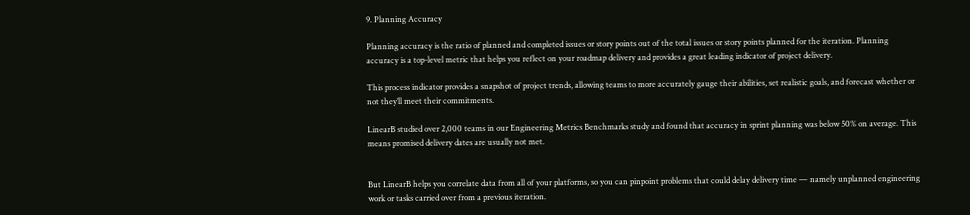9. Planning Accuracy

Planning accuracy is the ratio of planned and completed issues or story points out of the total issues or story points planned for the iteration. Planning accuracy is a top-level metric that helps you reflect on your roadmap delivery and provides a great leading indicator of project delivery.

This process indicator provides a snapshot of project trends, allowing teams to more accurately gauge their abilities, set realistic goals, and forecast whether or not they’ll meet their commitments.

LinearB studied over 2,000 teams in our Engineering Metrics Benchmarks study and found that accuracy in sprint planning was below 50% on average. This means promised delivery dates are usually not met.


But LinearB helps you correlate data from all of your platforms, so you can pinpoint problems that could delay delivery time — namely unplanned engineering work or tasks carried over from a previous iteration.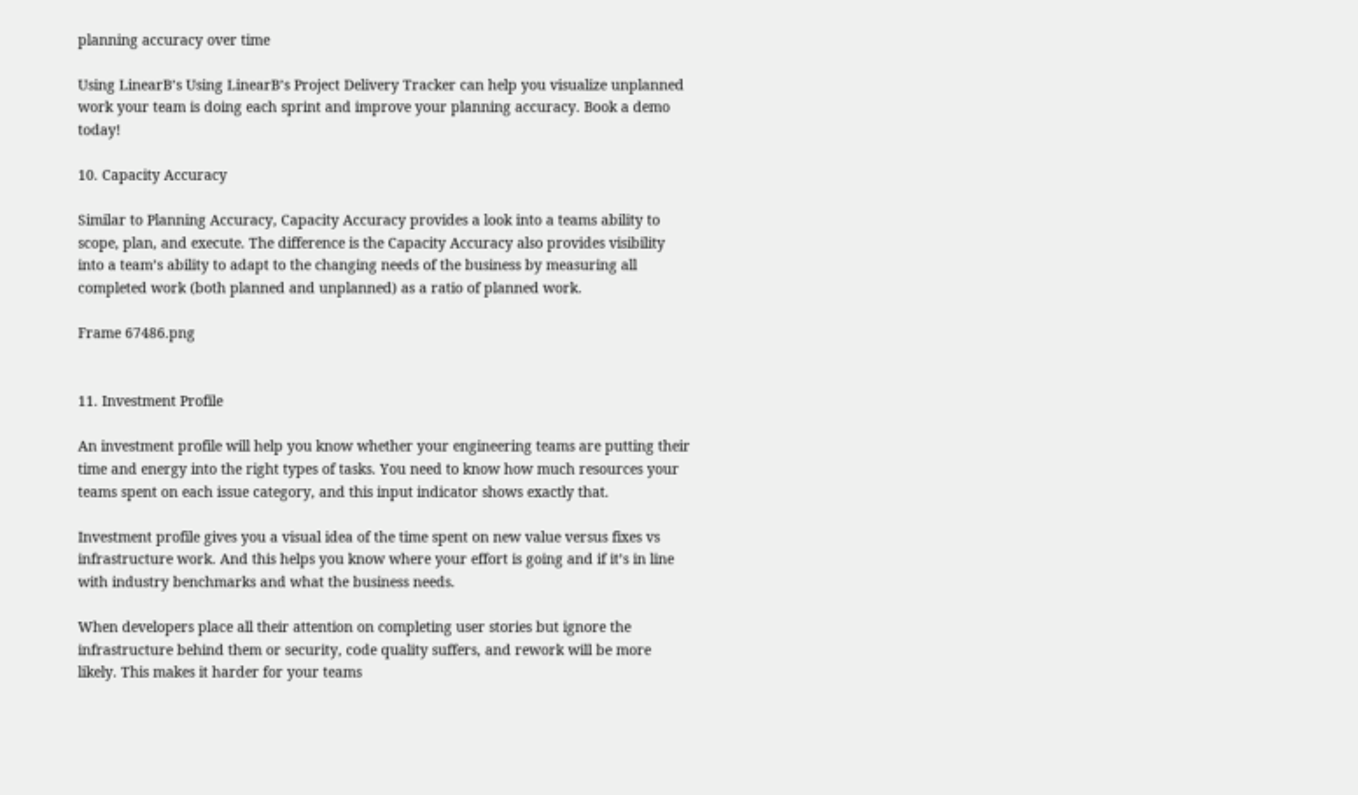planning accuracy over time

Using LinearB’s Using LinearB’s Project Delivery Tracker can help you visualize unplanned work your team is doing each sprint and improve your planning accuracy. Book a demo today!

10. Capacity Accuracy

Similar to Planning Accuracy, Capacity Accuracy provides a look into a teams ability to scope, plan, and execute. The difference is the Capacity Accuracy also provides visibility into a team’s ability to adapt to the changing needs of the business by measuring all completed work (both planned and unplanned) as a ratio of planned work.

Frame 67486.png


11. Investment Profile

An investment profile will help you know whether your engineering teams are putting their time and energy into the right types of tasks. You need to know how much resources your teams spent on each issue category, and this input indicator shows exactly that.

Investment profile gives you a visual idea of the time spent on new value versus fixes vs infrastructure work. And this helps you know where your effort is going and if it’s in line with industry benchmarks and what the business needs.

When developers place all their attention on completing user stories but ignore the infrastructure behind them or security, code quality suffers, and rework will be more likely. This makes it harder for your teams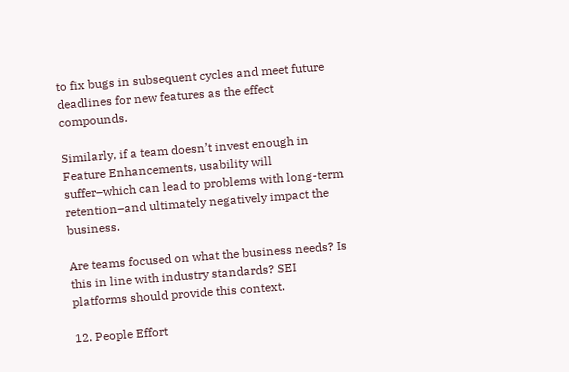to fix bugs in subsequent cycles and meet future deadlines for new features as the effect compounds.

Similarly, if a team doesn’t invest enough in Feature Enhancements, usability will suffer–which can lead to problems with long-term retention–and ultimately negatively impact the business.

Are teams focused on what the business needs? Is this in line with industry standards? SEI platforms should provide this context.

12. People Effort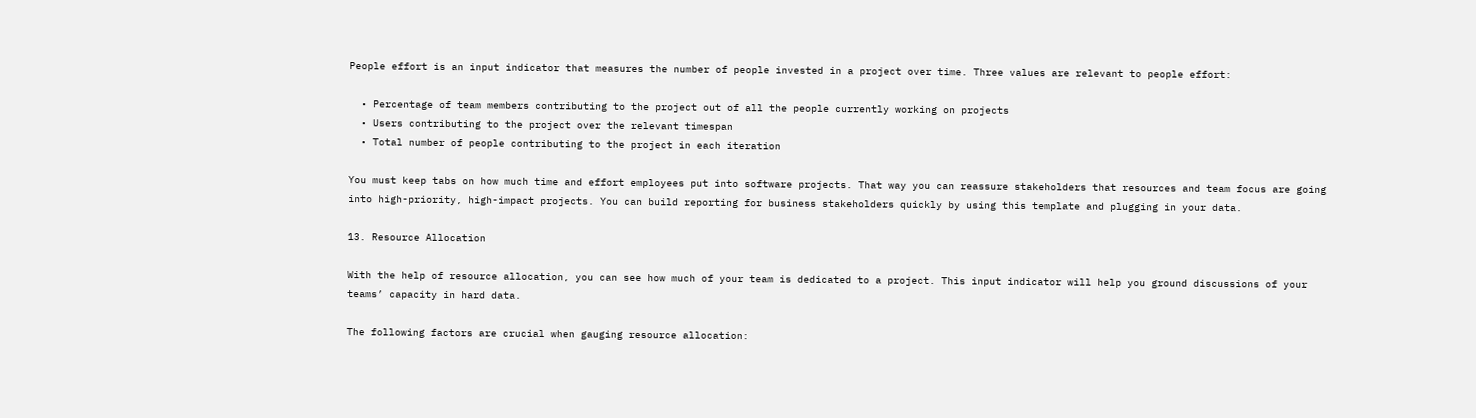People effort is an input indicator that measures the number of people invested in a project over time. Three values are relevant to people effort:

  • Percentage of team members contributing to the project out of all the people currently working on projects
  • Users contributing to the project over the relevant timespan
  • Total number of people contributing to the project in each iteration

You must keep tabs on how much time and effort employees put into software projects. That way you can reassure stakeholders that resources and team focus are going into high-priority, high-impact projects. You can build reporting for business stakeholders quickly by using this template and plugging in your data.

13. Resource Allocation

With the help of resource allocation, you can see how much of your team is dedicated to a project. This input indicator will help you ground discussions of your teams’ capacity in hard data.

The following factors are crucial when gauging resource allocation: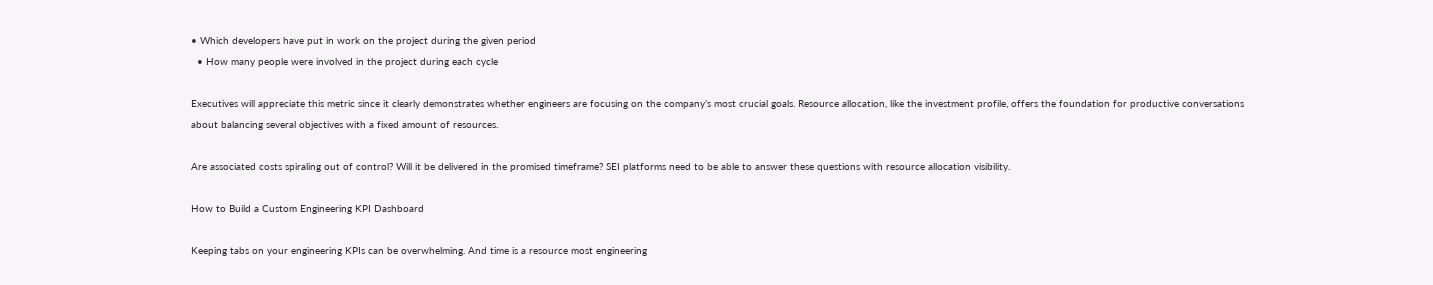• Which developers have put in work on the project during the given period
  • How many people were involved in the project during each cycle

Executives will appreciate this metric since it clearly demonstrates whether engineers are focusing on the company’s most crucial goals. Resource allocation, like the investment profile, offers the foundation for productive conversations about balancing several objectives with a fixed amount of resources.

Are associated costs spiraling out of control? Will it be delivered in the promised timeframe? SEI platforms need to be able to answer these questions with resource allocation visibility.

How to Build a Custom Engineering KPI Dashboard

Keeping tabs on your engineering KPIs can be overwhelming. And time is a resource most engineering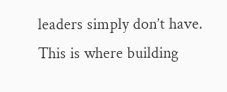leaders simply don’t have. This is where building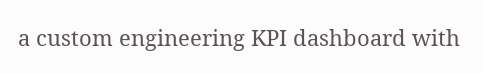a custom engineering KPI dashboard with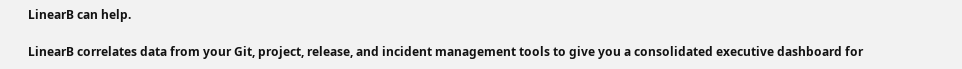LinearB can help.

LinearB correlates data from your Git, project, release, and incident management tools to give you a consolidated executive dashboard for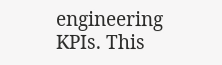engineering KPIs. This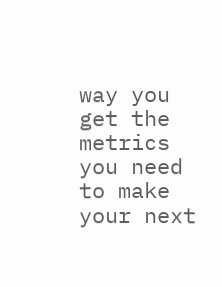way you get the metrics you need to make your next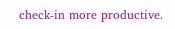check-in more productive.